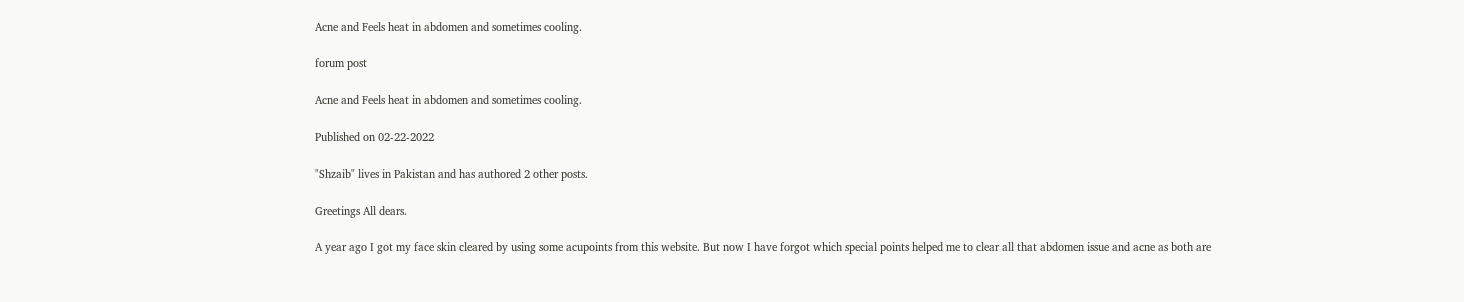Acne and Feels heat in abdomen and sometimes cooling.

forum post

Acne and Feels heat in abdomen and sometimes cooling.

Published on 02-22-2022

"Shzaib" lives in Pakistan and has authored 2 other posts.

Greetings All dears.

A year ago I got my face skin cleared by using some acupoints from this website. But now I have forgot which special points helped me to clear all that abdomen issue and acne as both are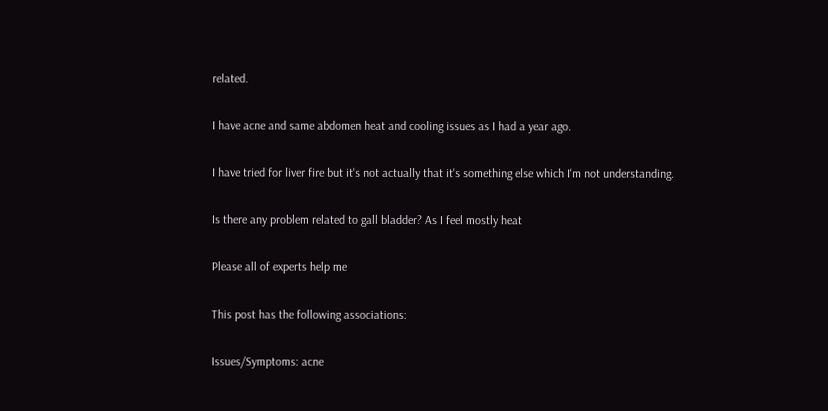related.

I have acne and same abdomen heat and cooling issues as I had a year ago.

I have tried for liver fire but it's not actually that it's something else which I'm not understanding.

Is there any problem related to gall bladder? As I feel mostly heat

Please all of experts help me

This post has the following associations:

Issues/Symptoms: acne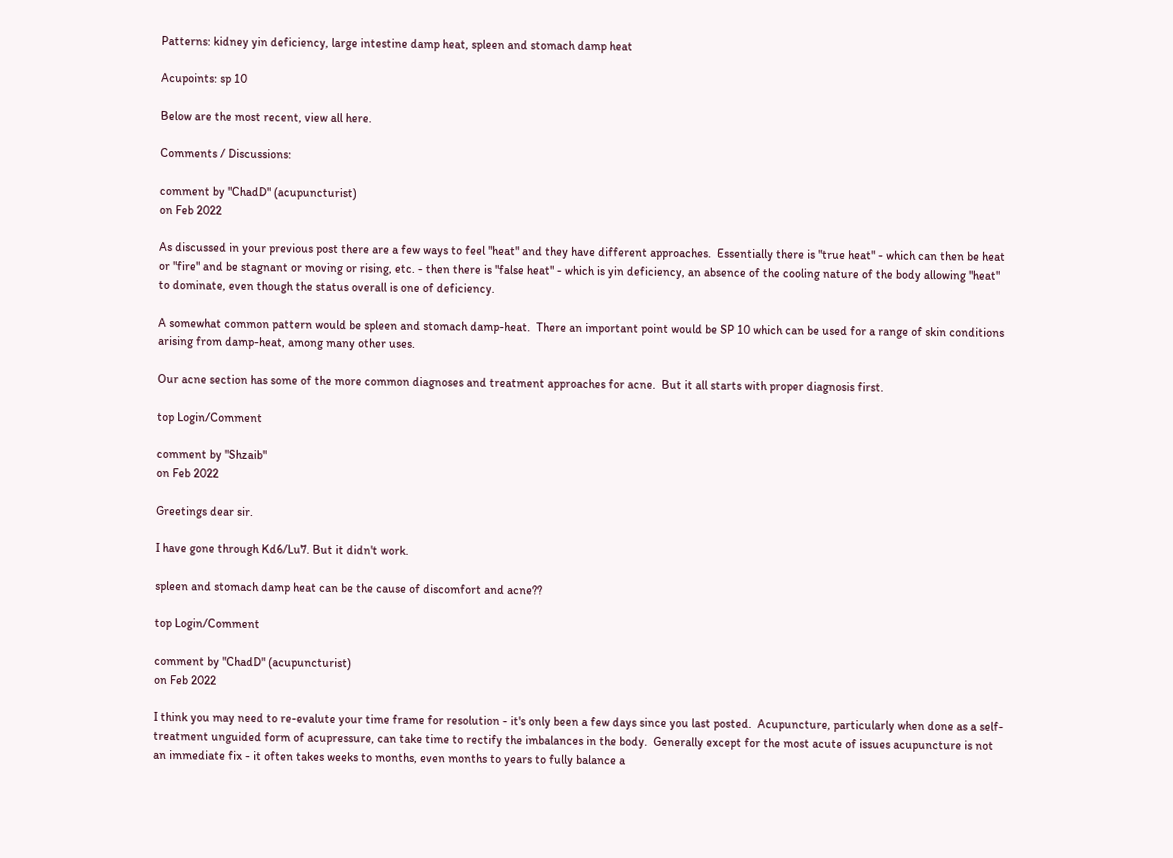Patterns: kidney yin deficiency, large intestine damp heat, spleen and stomach damp heat

Acupoints: sp 10

Below are the most recent, view all here.

Comments / Discussions:

comment by "ChadD" (acupuncturist)
on Feb 2022

As discussed in your previous post there are a few ways to feel "heat" and they have different approaches.  Essentially there is "true heat" - which can then be heat or "fire" and be stagnant or moving or rising, etc. - then there is "false heat" - which is yin deficiency, an absence of the cooling nature of the body allowing "heat" to dominate, even though the status overall is one of deficiency.

A somewhat common pattern would be spleen and stomach damp-heat.  There an important point would be SP 10 which can be used for a range of skin conditions arising from damp-heat, among many other uses.

Our acne section has some of the more common diagnoses and treatment approaches for acne.  But it all starts with proper diagnosis first.

top Login/Comment

comment by "Shzaib"
on Feb 2022

Greetings dear sir.

I have gone through Kd6/Lu7. But it didn't work.

spleen and stomach damp heat can be the cause of discomfort and acne??

top Login/Comment

comment by "ChadD" (acupuncturist)
on Feb 2022

I think you may need to re-evalute your time frame for resolution - it's only been a few days since you last posted.  Acupuncture, particularly when done as a self-treatment unguided form of acupressure, can take time to rectify the imbalances in the body.  Generally except for the most acute of issues acupuncture is not an immediate fix - it often takes weeks to months, even months to years to fully balance a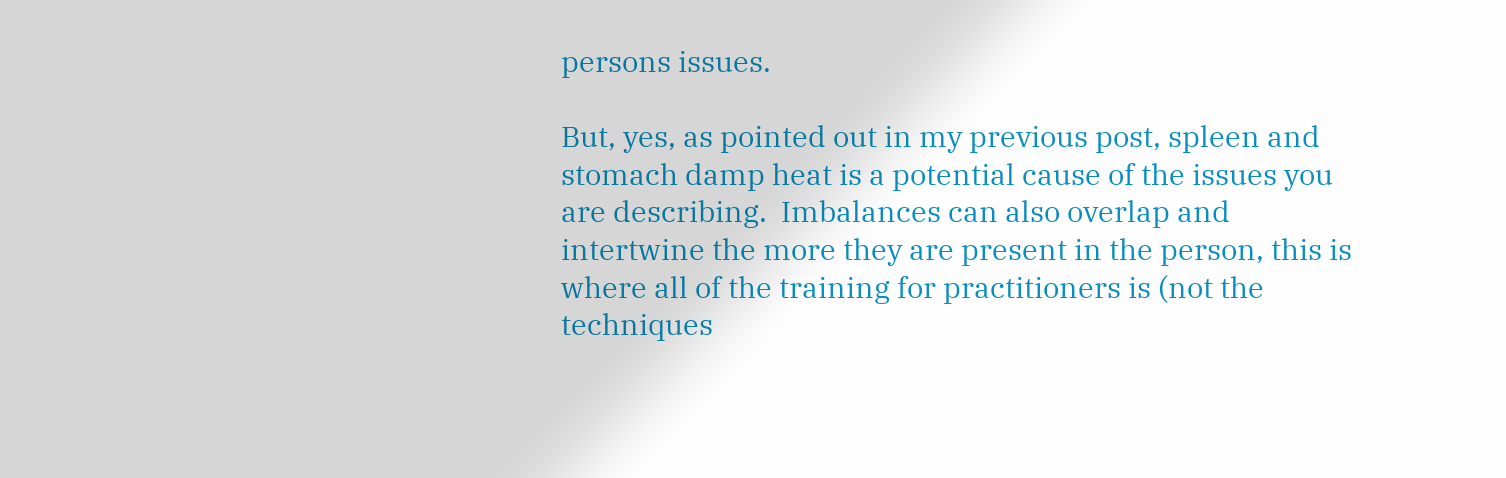persons issues.

But, yes, as pointed out in my previous post, spleen and stomach damp heat is a potential cause of the issues you are describing.  Imbalances can also overlap and intertwine the more they are present in the person, this is where all of the training for practitioners is (not the techniques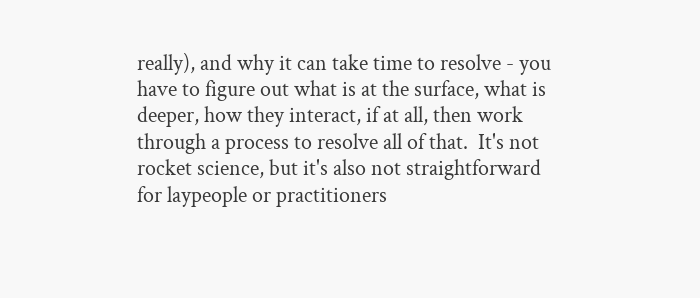really), and why it can take time to resolve - you have to figure out what is at the surface, what is deeper, how they interact, if at all, then work through a process to resolve all of that.  It's not rocket science, but it's also not straightforward for laypeople or practitioners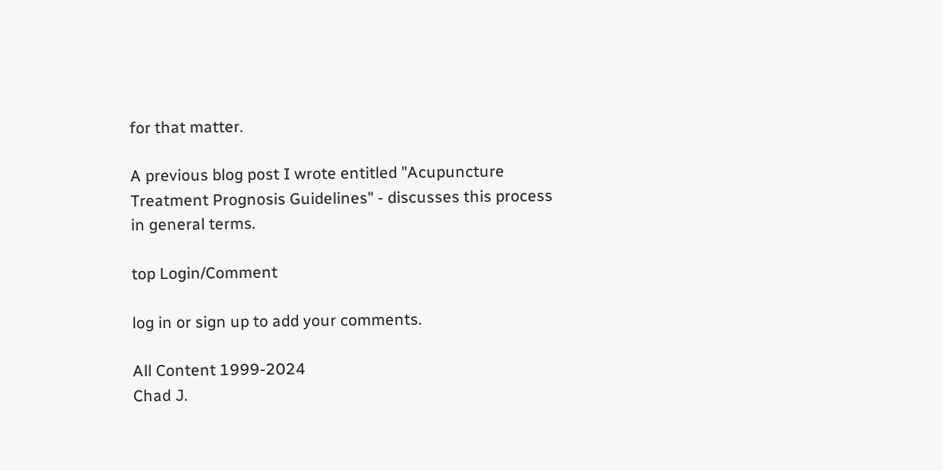for that matter.

A previous blog post I wrote entitled "Acupuncture Treatment Prognosis Guidelines" - discusses this process in general terms.

top Login/Comment

log in or sign up to add your comments.

All Content 1999-2024
Chad J.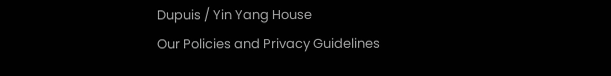Dupuis / Yin Yang House
Our Policies and Privacy Guidelines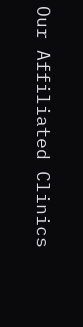Our Affiliated Clinics